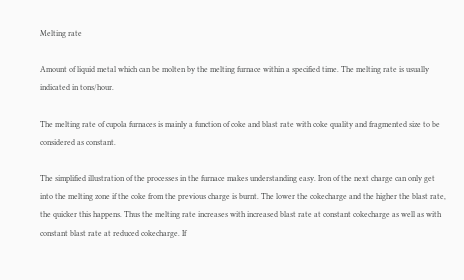Melting rate

Amount of liquid metal which can be molten by the melting furnace within a specified time. The melting rate is usually indicated in tons/hour.

The melting rate of cupola furnaces is mainly a function of coke and blast rate with coke quality and fragmented size to be considered as constant.

The simplified illustration of the processes in the furnace makes understanding easy. Iron of the next charge can only get into the melting zone if the coke from the previous charge is burnt. The lower the cokecharge and the higher the blast rate, the quicker this happens. Thus the melting rate increases with increased blast rate at constant cokecharge as well as with constant blast rate at reduced cokecharge. If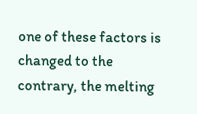one of these factors is changed to the contrary, the melting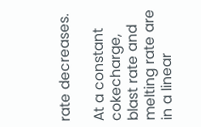rate decreases.

At a constant cokecharge, blast rate and melting rate are in a linear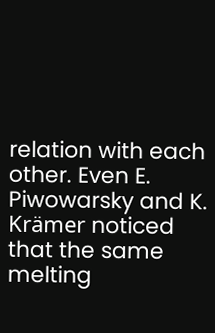relation with each other. Even E. Piwowarsky and K. Krämer noticed that the same melting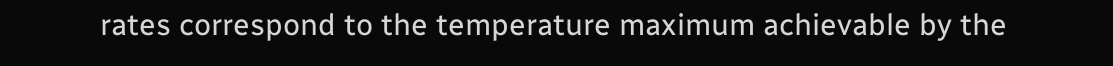rates correspond to the temperature maximum achievable by the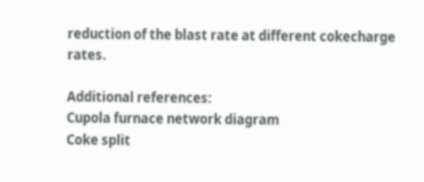reduction of the blast rate at different cokecharge rates.

Additional references:
Cupola furnace network diagram
Coke split